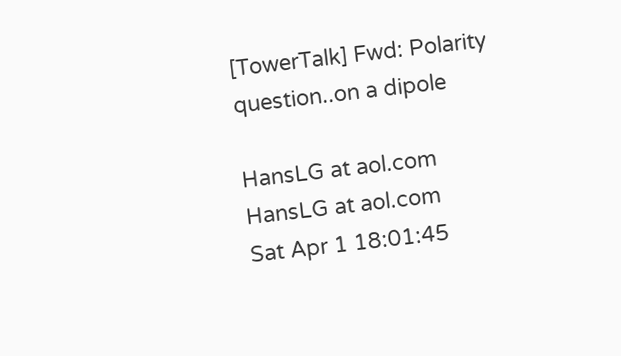[TowerTalk] Fwd: Polarity question..on a dipole

HansLG at aol.com HansLG at aol.com
Sat Apr 1 18:01:45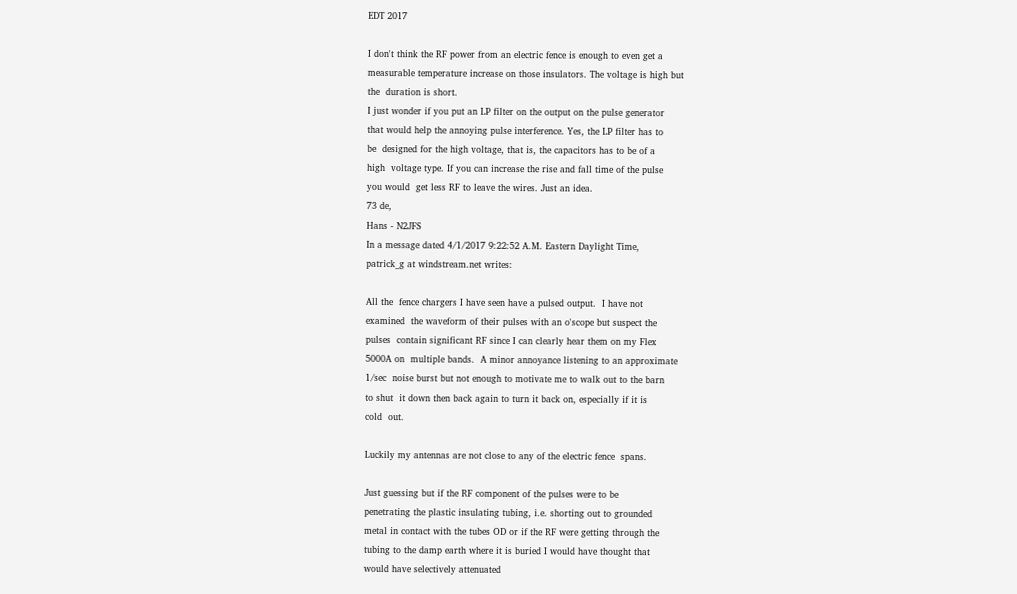EDT 2017

I don't think the RF power from an electric fence is enough to even get a
measurable temperature increase on those insulators. The voltage is high but
the  duration is short.
I just wonder if you put an LP filter on the output on the pulse generator
that would help the annoying pulse interference. Yes, the LP filter has to
be  designed for the high voltage, that is, the capacitors has to be of a
high  voltage type. If you can increase the rise and fall time of the pulse
you would  get less RF to leave the wires. Just an idea.
73 de,
Hans - N2JFS
In a message dated 4/1/2017 9:22:52 A.M. Eastern Daylight Time,
patrick_g at windstream.net writes:

All the  fence chargers I have seen have a pulsed output.  I have not
examined  the waveform of their pulses with an o'scope but suspect the
pulses  contain significant RF since I can clearly hear them on my Flex
5000A on  multiple bands.  A minor annoyance listening to an approximate
1/sec  noise burst but not enough to motivate me to walk out to the barn
to shut  it down then back again to turn it back on, especially if it is
cold  out.

Luckily my antennas are not close to any of the electric fence  spans.

Just guessing but if the RF component of the pulses were to be
penetrating the plastic insulating tubing, i.e. shorting out to grounded
metal in contact with the tubes OD or if the RF were getting through the
tubing to the damp earth where it is buried I would have thought that
would have selectively attenuated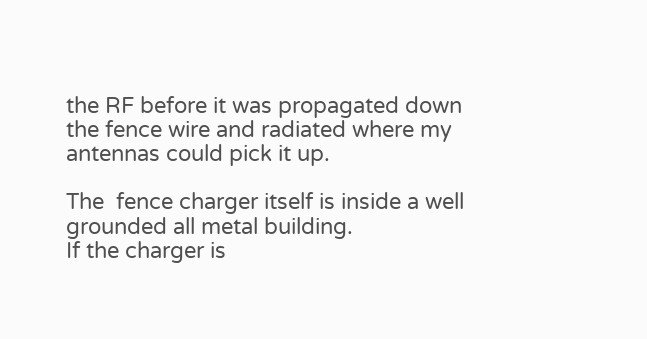the RF before it was propagated down
the fence wire and radiated where my antennas could pick it up.

The  fence charger itself is inside a well grounded all metal building.
If the charger is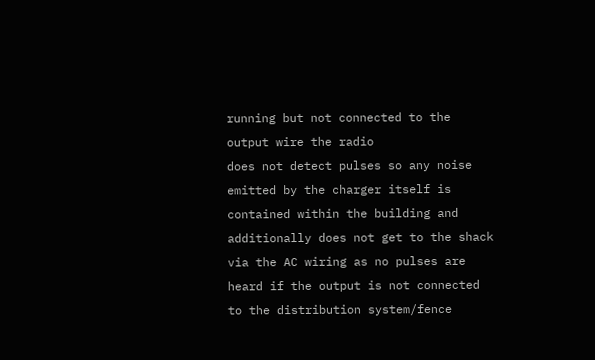running but not connected to the output wire the radio
does not detect pulses so any noise emitted by the charger itself is
contained within the building and additionally does not get to the shack
via the AC wiring as no pulses are heard if the output is not connected
to the distribution system/fence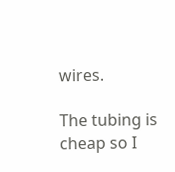wires.

The tubing is cheap so I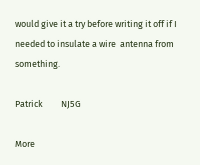would give it a try before writing it off if I
needed to insulate a wire  antenna from something.

Patrick         NJ5G

More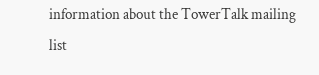information about the TowerTalk mailing list